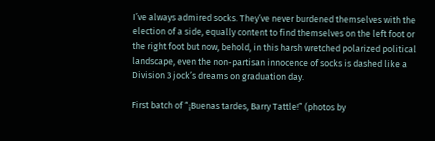I’ve always admired socks. They’ve never burdened themselves with the election of a side, equally content to find themselves on the left foot or the right foot but now, behold, in this harsh wretched polarized political landscape, even the non-partisan innocence of socks is dashed like a Division 3 jock’s dreams on graduation day.

First batch of “¡Buenas tardes, Barry Tattle!” (photos by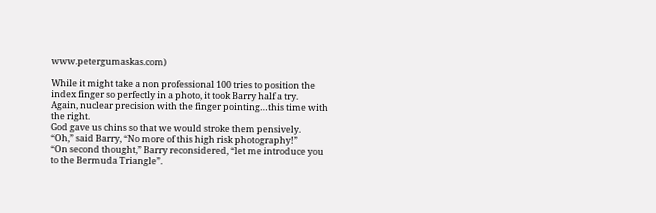www.petergumaskas.com)

While it might take a non professional 100 tries to position the index finger so perfectly in a photo, it took Barry half a try.
Again, nuclear precision with the finger pointing…this time with the right.
God gave us chins so that we would stroke them pensively.
“Oh,” said Barry, “No more of this high risk photography!”
“On second thought,” Barry reconsidered, “let me introduce you to the Bermuda Triangle”.